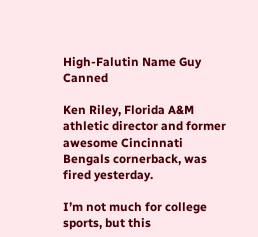High-Falutin Name Guy Canned

Ken Riley, Florida A&M athletic director and former awesome Cincinnati Bengals cornerback, was fired yesterday.

I’m not much for college sports, but this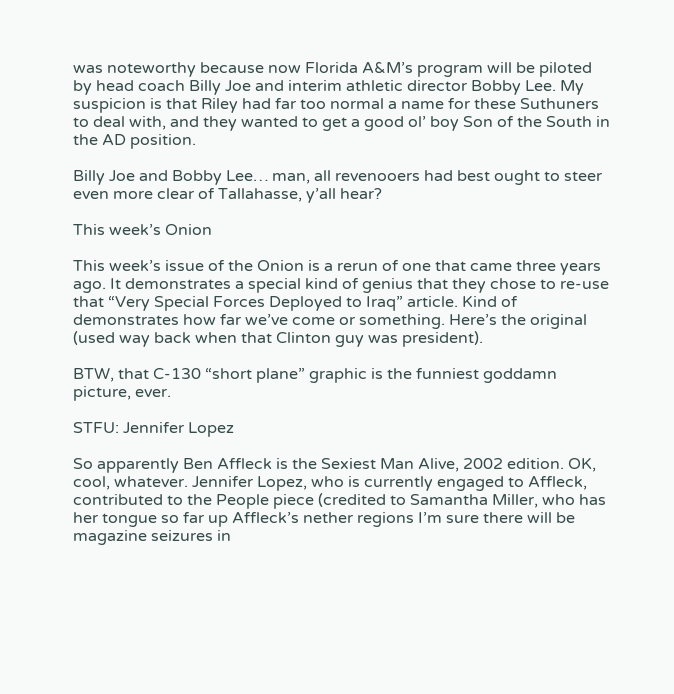was noteworthy because now Florida A&M’s program will be piloted by head coach Billy Joe and interim athletic director Bobby Lee. My suspicion is that Riley had far too normal a name for these Suthuners to deal with, and they wanted to get a good ol’ boy Son of the South in the AD position.

Billy Joe and Bobby Lee… man, all revenooers had best ought to steer even more clear of Tallahasse, y’all hear?

This week’s Onion

This week’s issue of the Onion is a rerun of one that came three years ago. It demonstrates a special kind of genius that they chose to re-use that “Very Special Forces Deployed to Iraq” article. Kind of demonstrates how far we’ve come or something. Here’s the original (used way back when that Clinton guy was president).

BTW, that C-130 “short plane” graphic is the funniest goddamn picture, ever.

STFU: Jennifer Lopez

So apparently Ben Affleck is the Sexiest Man Alive, 2002 edition. OK, cool, whatever. Jennifer Lopez, who is currently engaged to Affleck, contributed to the People piece (credited to Samantha Miller, who has her tongue so far up Affleck’s nether regions I’m sure there will be magazine seizures in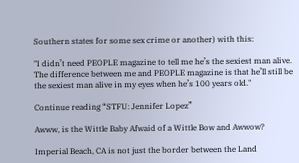Southern states for some sex crime or another) with this:

"I didn’t need PEOPLE magazine to tell me he’s the sexiest man alive. The difference between me and PEOPLE magazine is that he’ll still be the sexiest man alive in my eyes when he’s 100 years old."

Continue reading “STFU: Jennifer Lopez”

Awww, is the Wittle Baby Afwaid of a Wittle Bow and Awwow?

Imperial Beach, CA is not just the border between the Land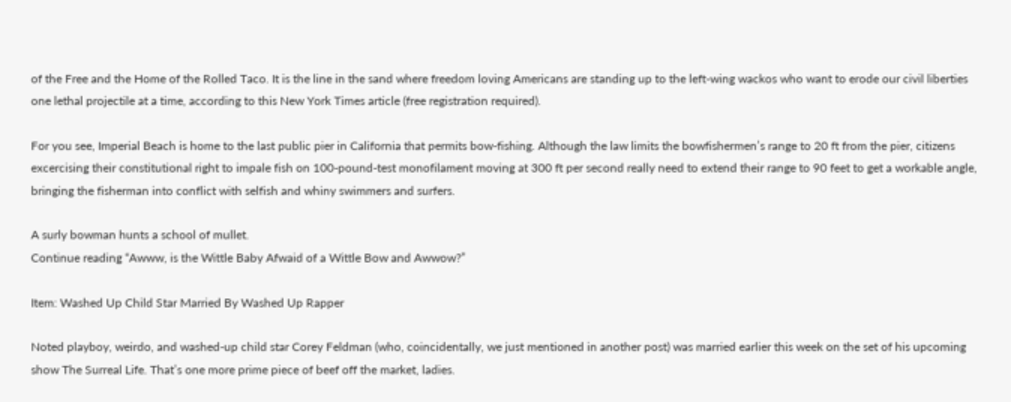of the Free and the Home of the Rolled Taco. It is the line in the sand where freedom loving Americans are standing up to the left-wing wackos who want to erode our civil liberties one lethal projectile at a time, according to this New York Times article (free registration required).

For you see, Imperial Beach is home to the last public pier in California that permits bow-fishing. Although the law limits the bowfishermen’s range to 20 ft from the pier, citizens excercising their constitutional right to impale fish on 100-pound-test monofilament moving at 300 ft per second really need to extend their range to 90 feet to get a workable angle, bringing the fisherman into conflict with selfish and whiny swimmers and surfers.

A surly bowman hunts a school of mullet.
Continue reading “Awww, is the Wittle Baby Afwaid of a Wittle Bow and Awwow?”

Item: Washed Up Child Star Married By Washed Up Rapper

Noted playboy, weirdo, and washed-up child star Corey Feldman (who, coincidentally, we just mentioned in another post) was married earlier this week on the set of his upcoming show The Surreal Life. That’s one more prime piece of beef off the market, ladies.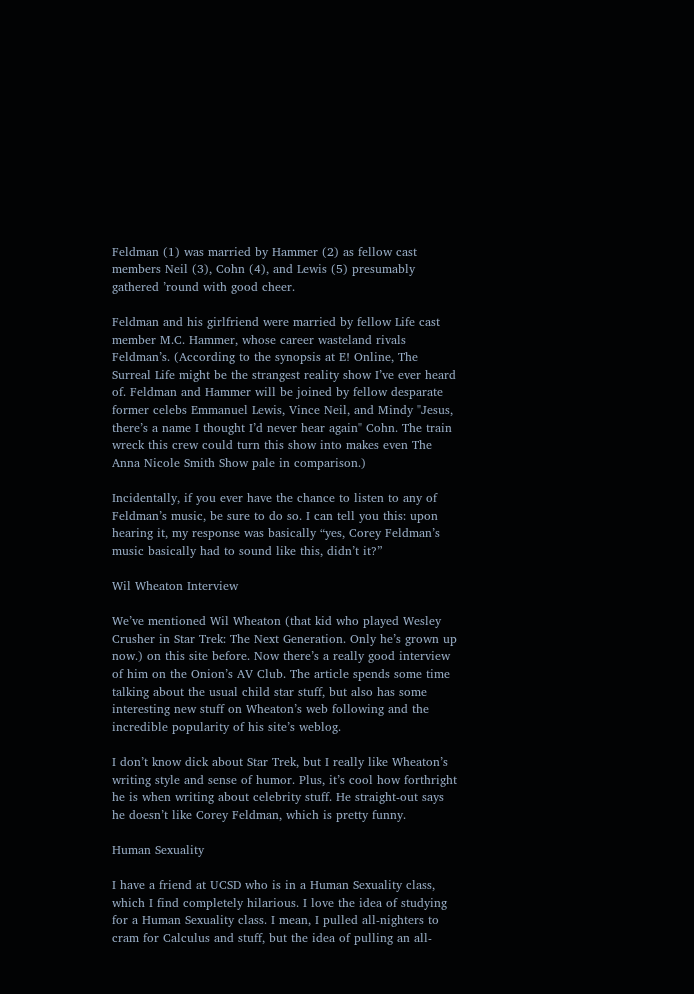Feldman (1) was married by Hammer (2) as fellow cast members Neil (3), Cohn (4), and Lewis (5) presumably gathered ’round with good cheer.

Feldman and his girlfriend were married by fellow Life cast member M.C. Hammer, whose career wasteland rivals Feldman’s. (According to the synopsis at E! Online, The Surreal Life might be the strangest reality show I’ve ever heard of. Feldman and Hammer will be joined by fellow desparate former celebs Emmanuel Lewis, Vince Neil, and Mindy "Jesus, there’s a name I thought I’d never hear again" Cohn. The train wreck this crew could turn this show into makes even The Anna Nicole Smith Show pale in comparison.)

Incidentally, if you ever have the chance to listen to any of Feldman’s music, be sure to do so. I can tell you this: upon hearing it, my response was basically “yes, Corey Feldman’s music basically had to sound like this, didn’t it?”

Wil Wheaton Interview

We’ve mentioned Wil Wheaton (that kid who played Wesley Crusher in Star Trek: The Next Generation. Only he’s grown up now.) on this site before. Now there’s a really good interview of him on the Onion’s AV Club. The article spends some time talking about the usual child star stuff, but also has some interesting new stuff on Wheaton’s web following and the incredible popularity of his site’s weblog.

I don’t know dick about Star Trek, but I really like Wheaton’s writing style and sense of humor. Plus, it’s cool how forthright he is when writing about celebrity stuff. He straight-out says he doesn’t like Corey Feldman, which is pretty funny.

Human Sexuality

I have a friend at UCSD who is in a Human Sexuality class, which I find completely hilarious. I love the idea of studying for a Human Sexuality class. I mean, I pulled all-nighters to cram for Calculus and stuff, but the idea of pulling an all-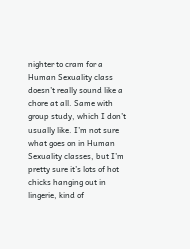nighter to cram for a Human Sexuality class doesn’t really sound like a chore at all. Same with group study, which I don’t usually like. I’m not sure what goes on in Human Sexuality classes, but I’m pretty sure it’s lots of hot chicks hanging out in lingerie, kind of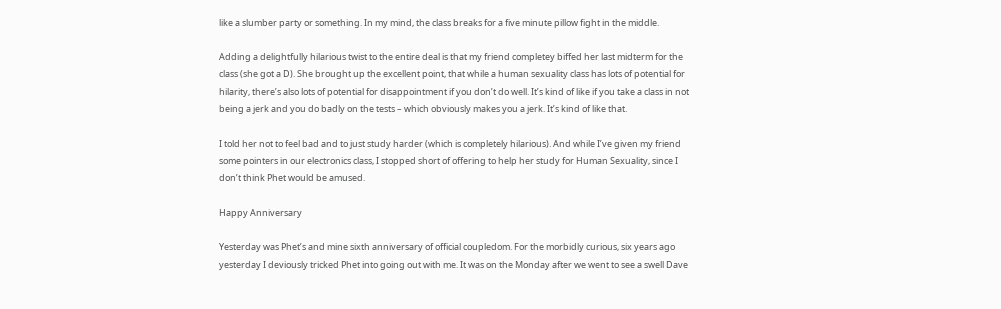like a slumber party or something. In my mind, the class breaks for a five minute pillow fight in the middle.

Adding a delightfully hilarious twist to the entire deal is that my friend completey biffed her last midterm for the class (she got a D). She brought up the excellent point, that while a human sexuality class has lots of potential for hilarity, there’s also lots of potential for disappointment if you don’t do well. It’s kind of like if you take a class in not being a jerk and you do badly on the tests – which obviously makes you a jerk. It’s kind of like that.

I told her not to feel bad and to just study harder (which is completely hilarious). And while I’ve given my friend some pointers in our electronics class, I stopped short of offering to help her study for Human Sexuality, since I don’t think Phet would be amused.

Happy Anniversary

Yesterday was Phet’s and mine sixth anniversary of official coupledom. For the morbidly curious, six years ago yesterday I deviously tricked Phet into going out with me. It was on the Monday after we went to see a swell Dave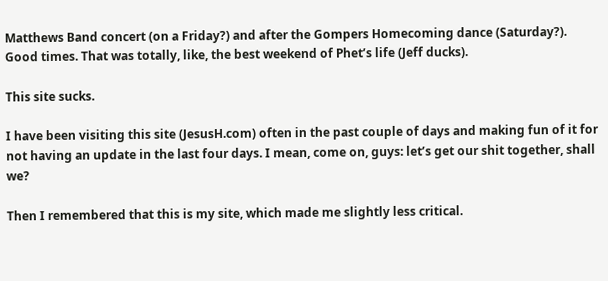Matthews Band concert (on a Friday?) and after the Gompers Homecoming dance (Saturday?). Good times. That was totally, like, the best weekend of Phet’s life (Jeff ducks).

This site sucks.

I have been visiting this site (JesusH.com) often in the past couple of days and making fun of it for not having an update in the last four days. I mean, come on, guys: let’s get our shit together, shall we?

Then I remembered that this is my site, which made me slightly less critical.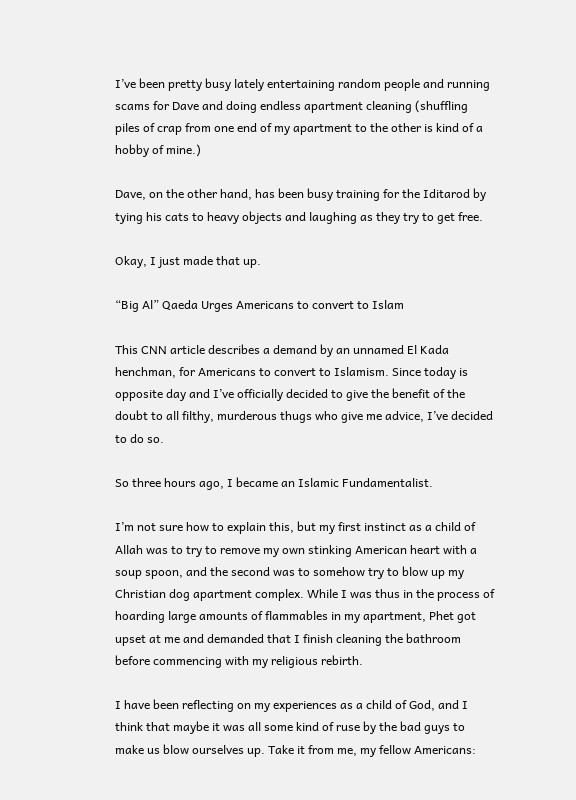I’ve been pretty busy lately entertaining random people and running scams for Dave and doing endless apartment cleaning (shuffling piles of crap from one end of my apartment to the other is kind of a hobby of mine.)

Dave, on the other hand, has been busy training for the Iditarod by tying his cats to heavy objects and laughing as they try to get free.

Okay, I just made that up.

“Big Al” Qaeda Urges Americans to convert to Islam

This CNN article describes a demand by an unnamed El Kada henchman, for Americans to convert to Islamism. Since today is opposite day and I’ve officially decided to give the benefit of the doubt to all filthy, murderous thugs who give me advice, I’ve decided to do so.

So three hours ago, I became an Islamic Fundamentalist.

I’m not sure how to explain this, but my first instinct as a child of Allah was to try to remove my own stinking American heart with a soup spoon, and the second was to somehow try to blow up my Christian dog apartment complex. While I was thus in the process of hoarding large amounts of flammables in my apartment, Phet got upset at me and demanded that I finish cleaning the bathroom before commencing with my religious rebirth.

I have been reflecting on my experiences as a child of God, and I think that maybe it was all some kind of ruse by the bad guys to make us blow ourselves up. Take it from me, my fellow Americans: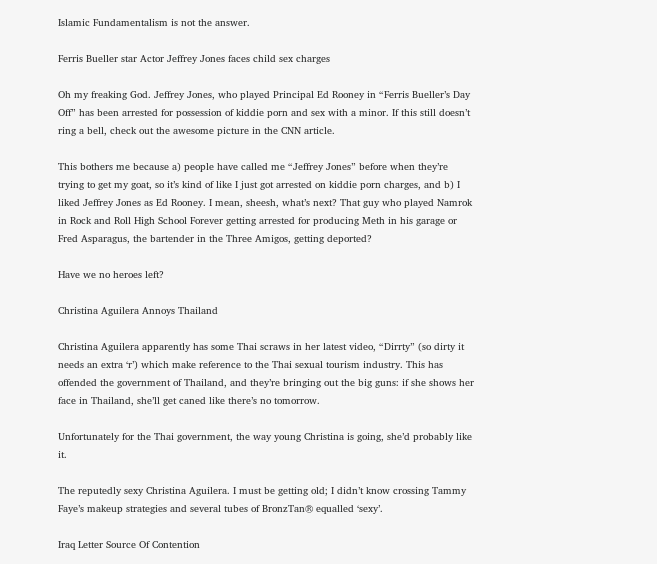Islamic Fundamentalism is not the answer.

Ferris Bueller star Actor Jeffrey Jones faces child sex charges

Oh my freaking God. Jeffrey Jones, who played Principal Ed Rooney in “Ferris Bueller’s Day Off” has been arrested for possession of kiddie porn and sex with a minor. If this still doesn’t ring a bell, check out the awesome picture in the CNN article.

This bothers me because a) people have called me “Jeffrey Jones” before when they’re trying to get my goat, so it’s kind of like I just got arrested on kiddie porn charges, and b) I liked Jeffrey Jones as Ed Rooney. I mean, sheesh, what’s next? That guy who played Namrok in Rock and Roll High School Forever getting arrested for producing Meth in his garage or Fred Asparagus, the bartender in the Three Amigos, getting deported?

Have we no heroes left?

Christina Aguilera Annoys Thailand

Christina Aguilera apparently has some Thai scraws in her latest video, “Dirrty” (so dirty it needs an extra ‘r’) which make reference to the Thai sexual tourism industry. This has offended the government of Thailand, and they’re bringing out the big guns: if she shows her face in Thailand, she’ll get caned like there’s no tomorrow.

Unfortunately for the Thai government, the way young Christina is going, she’d probably like it.

The reputedly sexy Christina Aguilera. I must be getting old; I didn’t know crossing Tammy Faye’s makeup strategies and several tubes of BronzTan® equalled ‘sexy’.

Iraq Letter Source Of Contention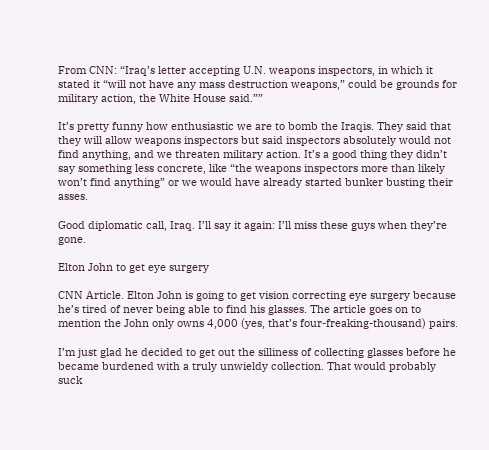From CNN: “Iraq’s letter accepting U.N. weapons inspectors, in which it stated it “will not have any mass destruction weapons,” could be grounds for military action, the White House said.””

It’s pretty funny how enthusiastic we are to bomb the Iraqis. They said that they will allow weapons inspectors but said inspectors absolutely would not find anything, and we threaten military action. It’s a good thing they didn’t say something less concrete, like “the weapons inspectors more than likely won’t find anything” or we would have already started bunker busting their asses.

Good diplomatic call, Iraq. I’ll say it again: I’ll miss these guys when they’re gone.

Elton John to get eye surgery

CNN Article. Elton John is going to get vision correcting eye surgery because he’s tired of never being able to find his glasses. The article goes on to mention the John only owns 4,000 (yes, that’s four-freaking-thousand) pairs.

I’m just glad he decided to get out the silliness of collecting glasses before he became burdened with a truly unwieldy collection. That would probably suck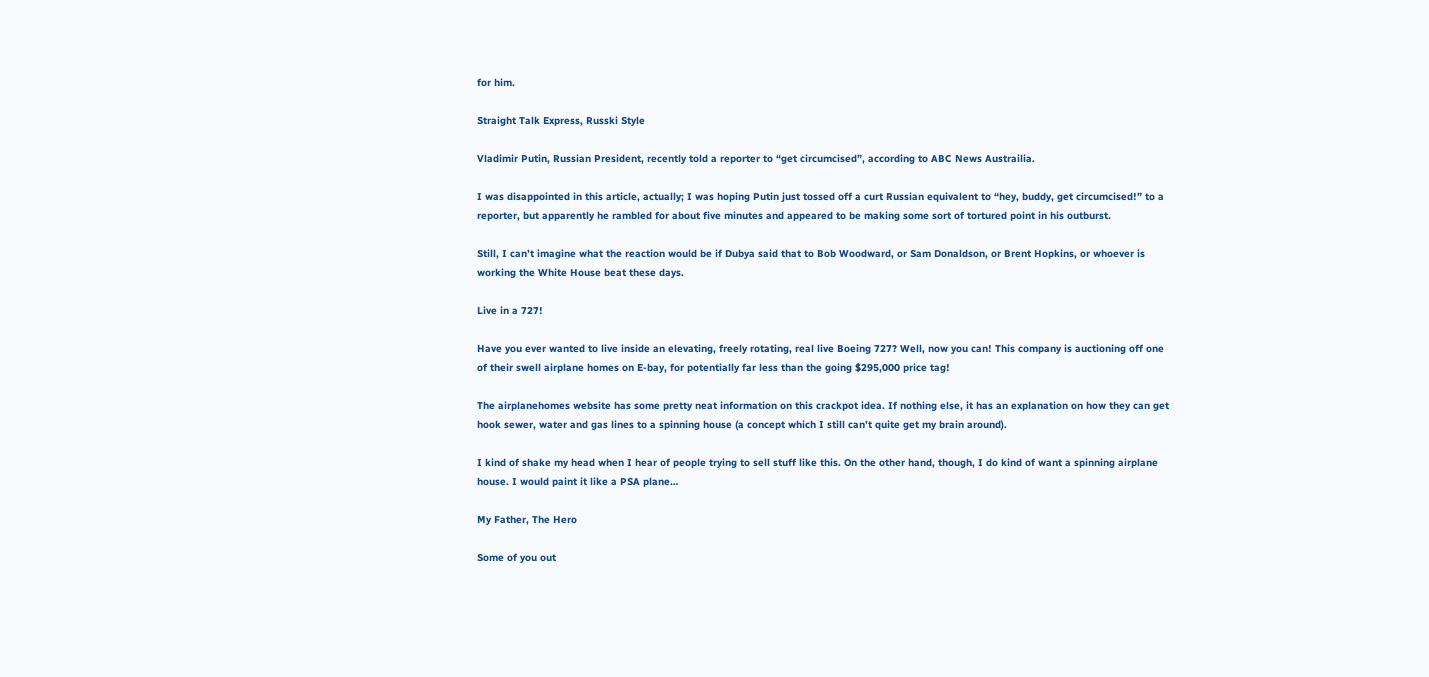for him.

Straight Talk Express, Russki Style

Vladimir Putin, Russian President, recently told a reporter to “get circumcised”, according to ABC News Austrailia.

I was disappointed in this article, actually; I was hoping Putin just tossed off a curt Russian equivalent to “hey, buddy, get circumcised!” to a reporter, but apparently he rambled for about five minutes and appeared to be making some sort of tortured point in his outburst.

Still, I can’t imagine what the reaction would be if Dubya said that to Bob Woodward, or Sam Donaldson, or Brent Hopkins, or whoever is working the White House beat these days.

Live in a 727!

Have you ever wanted to live inside an elevating, freely rotating, real live Boeing 727? Well, now you can! This company is auctioning off one of their swell airplane homes on E-bay, for potentially far less than the going $295,000 price tag!

The airplanehomes website has some pretty neat information on this crackpot idea. If nothing else, it has an explanation on how they can get hook sewer, water and gas lines to a spinning house (a concept which I still can’t quite get my brain around).

I kind of shake my head when I hear of people trying to sell stuff like this. On the other hand, though, I do kind of want a spinning airplane house. I would paint it like a PSA plane…

My Father, The Hero

Some of you out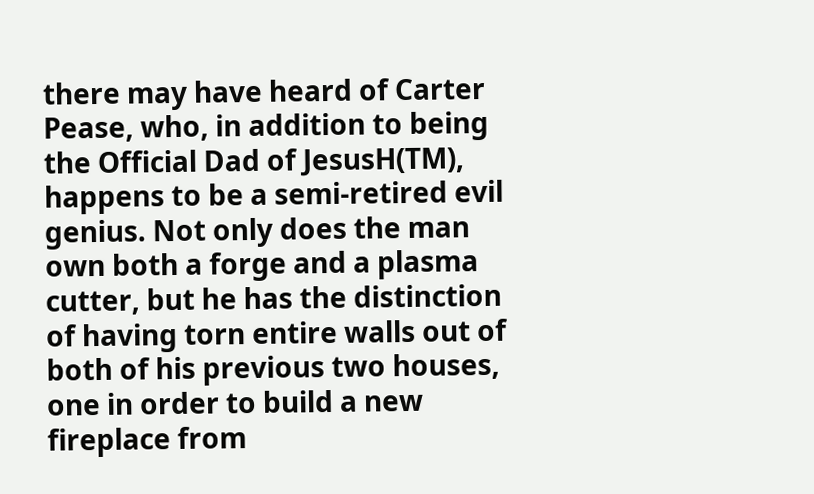there may have heard of Carter Pease, who, in addition to being the Official Dad of JesusH(TM), happens to be a semi-retired evil genius. Not only does the man own both a forge and a plasma cutter, but he has the distinction of having torn entire walls out of both of his previous two houses, one in order to build a new fireplace from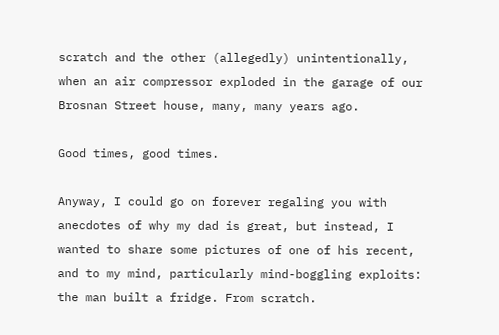scratch and the other (allegedly) unintentionally, when an air compressor exploded in the garage of our Brosnan Street house, many, many years ago.

Good times, good times.

Anyway, I could go on forever regaling you with anecdotes of why my dad is great, but instead, I wanted to share some pictures of one of his recent, and to my mind, particularly mind-boggling exploits: the man built a fridge. From scratch.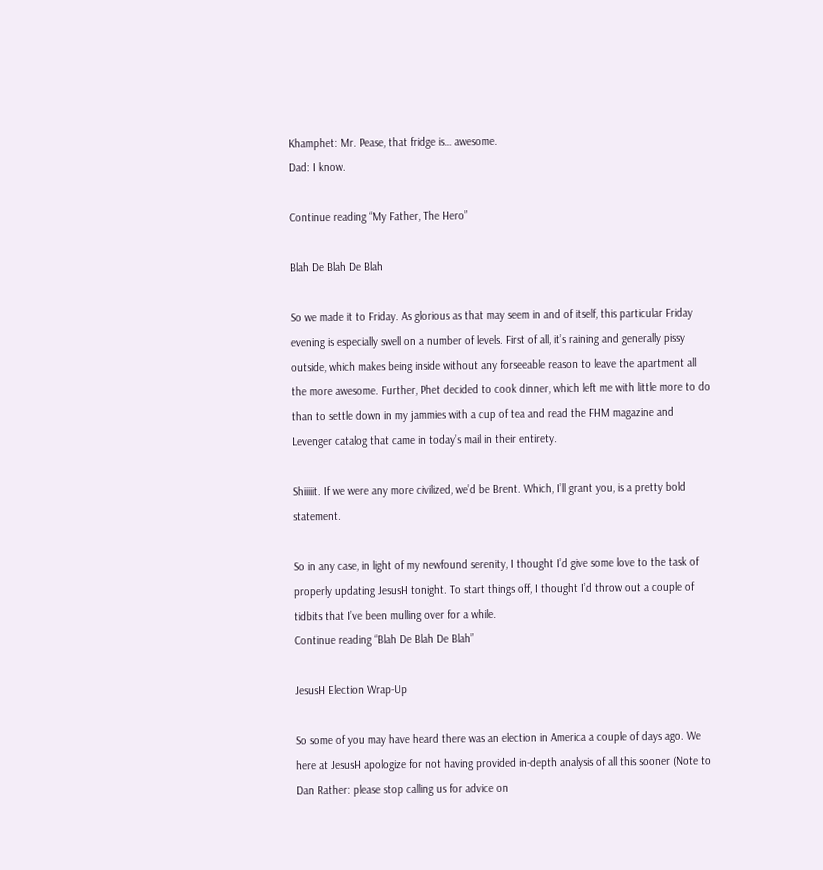Khamphet: Mr. Pease, that fridge is… awesome.
Dad: I know.

Continue reading “My Father, The Hero”

Blah De Blah De Blah

So we made it to Friday. As glorious as that may seem in and of itself, this particular Friday evening is especially swell on a number of levels. First of all, it’s raining and generally pissy outside, which makes being inside without any forseeable reason to leave the apartment all the more awesome. Further, Phet decided to cook dinner, which left me with little more to do than to settle down in my jammies with a cup of tea and read the FHM magazine and Levenger catalog that came in today’s mail in their entirety.

Shiiiiit. If we were any more civilized, we’d be Brent. Which, I’ll grant you, is a pretty bold statement.

So in any case, in light of my newfound serenity, I thought I’d give some love to the task of properly updating JesusH tonight. To start things off, I thought I’d throw out a couple of tidbits that I’ve been mulling over for a while.
Continue reading “Blah De Blah De Blah”

JesusH Election Wrap-Up

So some of you may have heard there was an election in America a couple of days ago. We here at JesusH apologize for not having provided in-depth analysis of all this sooner (Note to Dan Rather: please stop calling us for advice on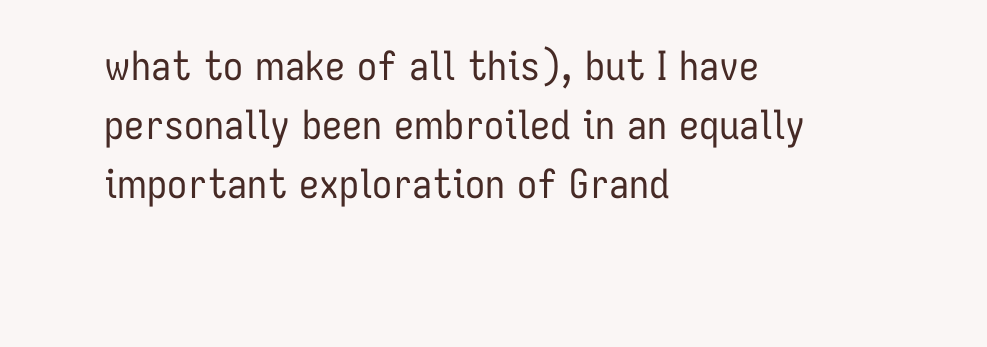what to make of all this), but I have personally been embroiled in an equally important exploration of Grand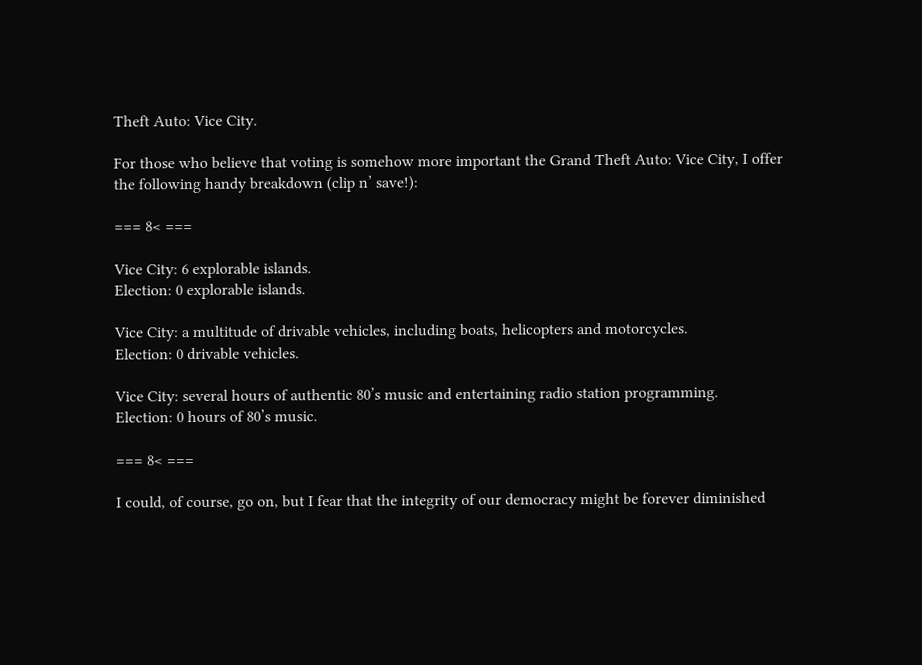Theft Auto: Vice City.

For those who believe that voting is somehow more important the Grand Theft Auto: Vice City, I offer the following handy breakdown (clip n’ save!):

=== 8< ===

Vice City: 6 explorable islands.
Election: 0 explorable islands.

Vice City: a multitude of drivable vehicles, including boats, helicopters and motorcycles.
Election: 0 drivable vehicles.

Vice City: several hours of authentic 80’s music and entertaining radio station programming.
Election: 0 hours of 80’s music.

=== 8< ===

I could, of course, go on, but I fear that the integrity of our democracy might be forever diminished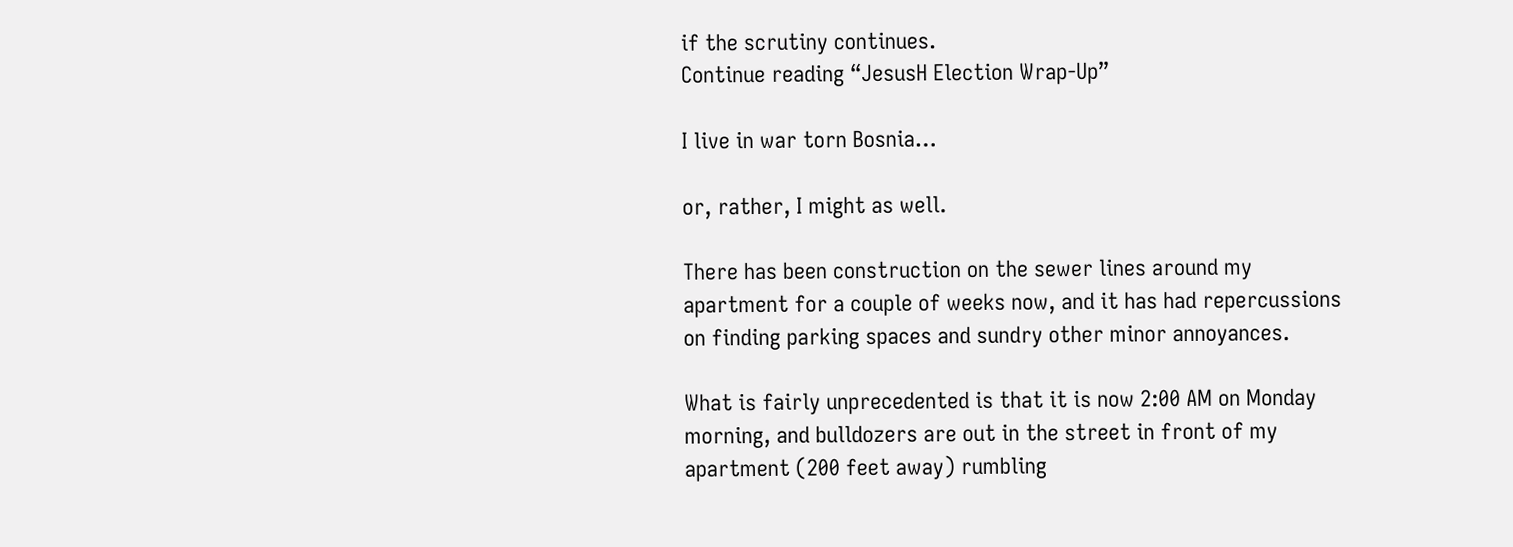if the scrutiny continues.
Continue reading “JesusH Election Wrap-Up”

I live in war torn Bosnia…

or, rather, I might as well.

There has been construction on the sewer lines around my apartment for a couple of weeks now, and it has had repercussions on finding parking spaces and sundry other minor annoyances.

What is fairly unprecedented is that it is now 2:00 AM on Monday morning, and bulldozers are out in the street in front of my apartment (200 feet away) rumbling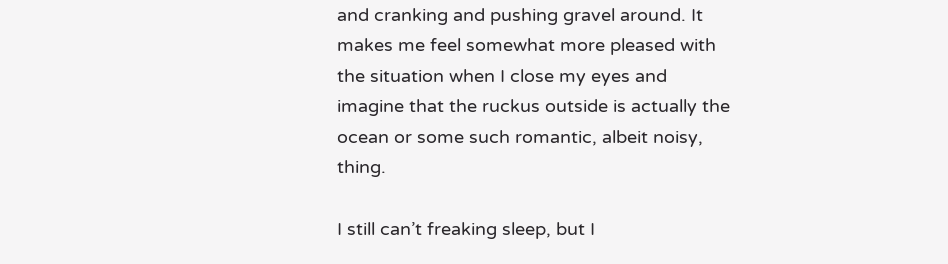and cranking and pushing gravel around. It makes me feel somewhat more pleased with the situation when I close my eyes and imagine that the ruckus outside is actually the ocean or some such romantic, albeit noisy, thing.

I still can’t freaking sleep, but I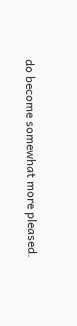do become somewhat more pleased.